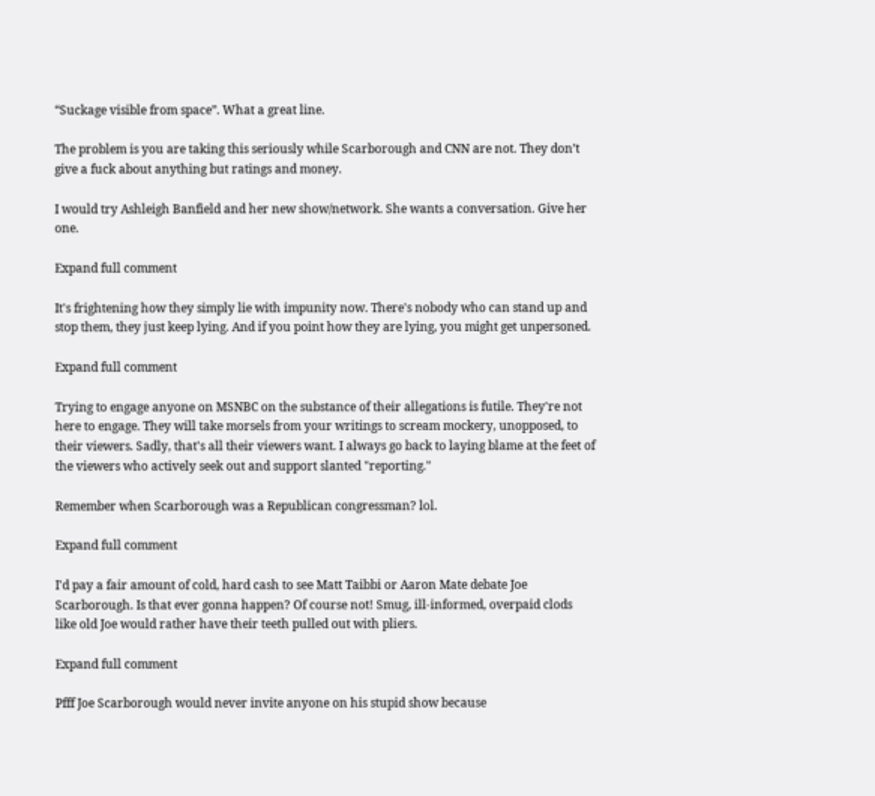“Suckage visible from space”. What a great line.

The problem is you are taking this seriously while Scarborough and CNN are not. They don’t give a fuck about anything but ratings and money.

I would try Ashleigh Banfield and her new show/network. She wants a conversation. Give her one.

Expand full comment

It's frightening how they simply lie with impunity now. There's nobody who can stand up and stop them, they just keep lying. And if you point how they are lying, you might get unpersoned.

Expand full comment

Trying to engage anyone on MSNBC on the substance of their allegations is futile. They're not here to engage. They will take morsels from your writings to scream mockery, unopposed, to their viewers. Sadly, that's all their viewers want. I always go back to laying blame at the feet of the viewers who actively seek out and support slanted "reporting."

Remember when Scarborough was a Republican congressman? lol.

Expand full comment

I'd pay a fair amount of cold, hard cash to see Matt Taibbi or Aaron Mate debate Joe Scarborough. Is that ever gonna happen? Of course not! Smug, ill-informed, overpaid clods like old Joe would rather have their teeth pulled out with pliers.

Expand full comment

Pfff Joe Scarborough would never invite anyone on his stupid show because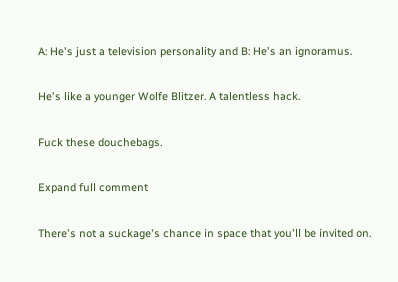A: He's just a television personality and B: He's an ignoramus.

He's like a younger Wolfe Blitzer. A talentless hack.

Fuck these douchebags.

Expand full comment

There's not a suckage's chance in space that you'll be invited on.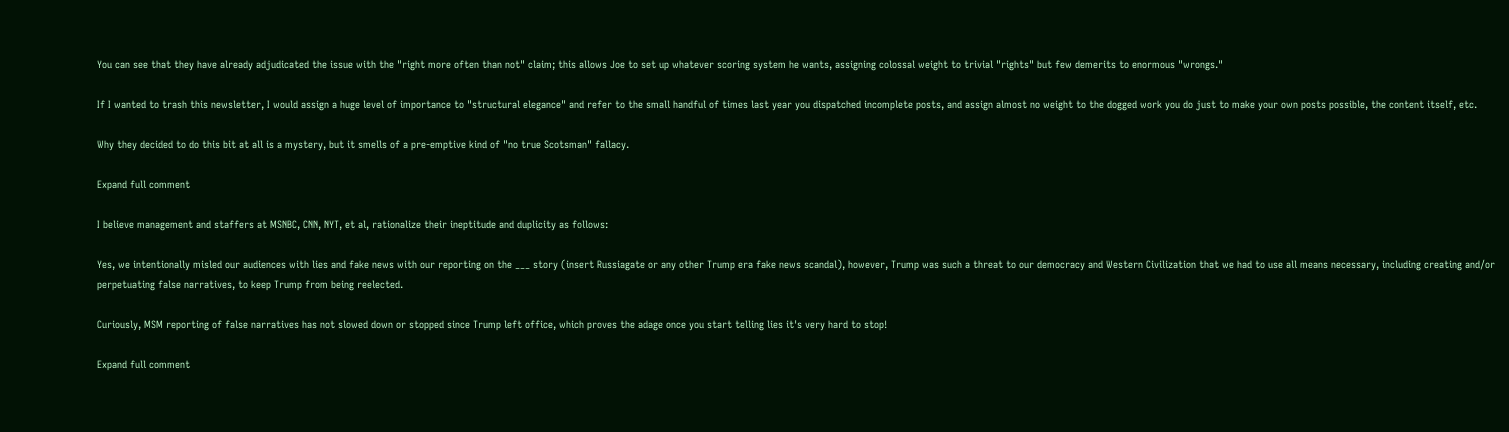You can see that they have already adjudicated the issue with the "right more often than not" claim; this allows Joe to set up whatever scoring system he wants, assigning colossal weight to trivial "rights" but few demerits to enormous "wrongs."

If I wanted to trash this newsletter, I would assign a huge level of importance to "structural elegance" and refer to the small handful of times last year you dispatched incomplete posts, and assign almost no weight to the dogged work you do just to make your own posts possible, the content itself, etc.

Why they decided to do this bit at all is a mystery, but it smells of a pre-emptive kind of "no true Scotsman" fallacy.

Expand full comment

I believe management and staffers at MSNBC, CNN, NYT, et al, rationalize their ineptitude and duplicity as follows:

Yes, we intentionally misled our audiences with lies and fake news with our reporting on the ___ story (insert Russiagate or any other Trump era fake news scandal), however, Trump was such a threat to our democracy and Western Civilization that we had to use all means necessary, including creating and/or perpetuating false narratives, to keep Trump from being reelected.

Curiously, MSM reporting of false narratives has not slowed down or stopped since Trump left office, which proves the adage once you start telling lies it's very hard to stop!

Expand full comment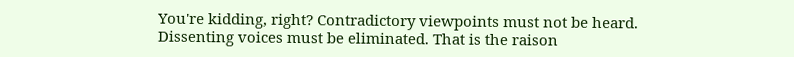You're kidding, right? Contradictory viewpoints must not be heard. Dissenting voices must be eliminated. That is the raison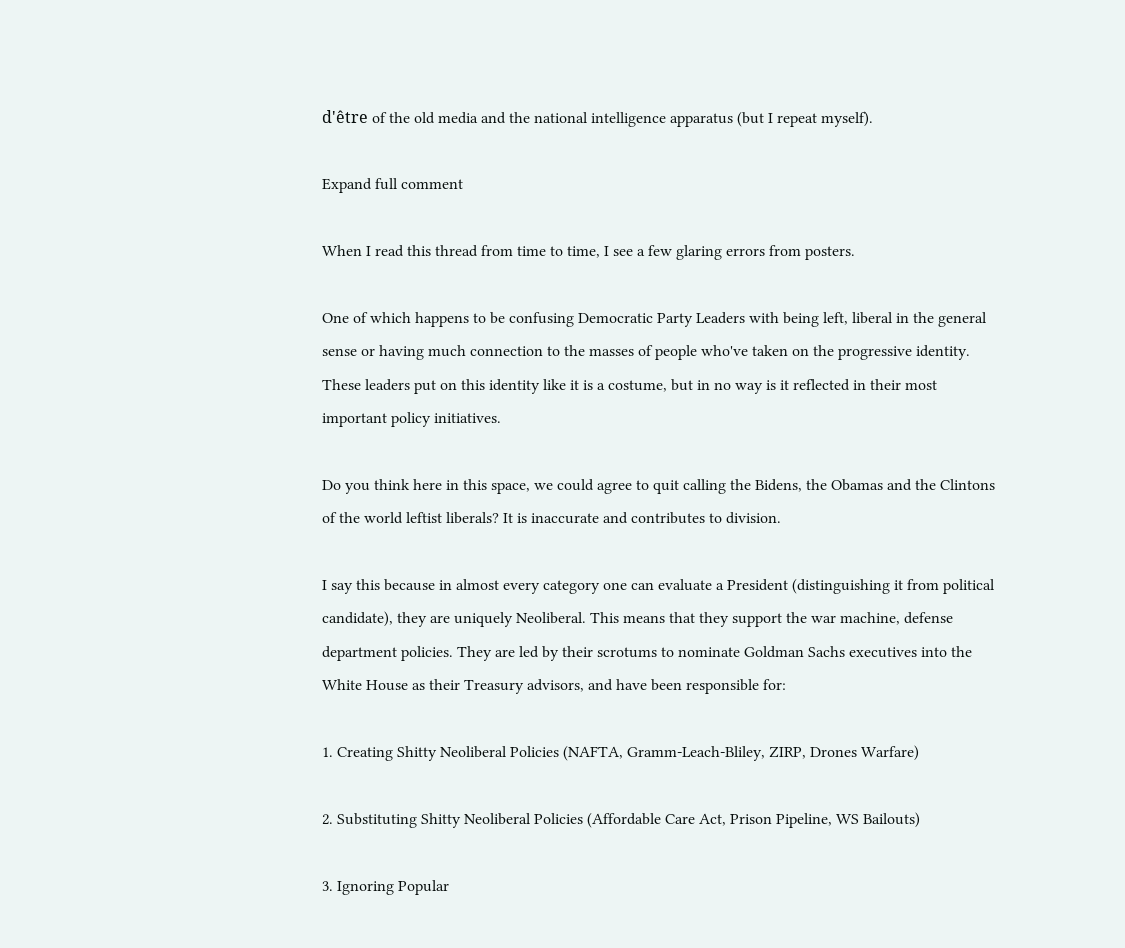d'être of the old media and the national intelligence apparatus (but I repeat myself).

Expand full comment

When I read this thread from time to time, I see a few glaring errors from posters.

One of which happens to be confusing Democratic Party Leaders with being left, liberal in the general sense or having much connection to the masses of people who've taken on the progressive identity. These leaders put on this identity like it is a costume, but in no way is it reflected in their most important policy initiatives.

Do you think here in this space, we could agree to quit calling the Bidens, the Obamas and the Clintons of the world leftist liberals? It is inaccurate and contributes to division.

I say this because in almost every category one can evaluate a President (distinguishing it from political candidate), they are uniquely Neoliberal. This means that they support the war machine, defense department policies. They are led by their scrotums to nominate Goldman Sachs executives into the White House as their Treasury advisors, and have been responsible for:

1. Creating Shitty Neoliberal Policies (NAFTA, Gramm-Leach-Bliley, ZIRP, Drones Warfare)

2. Substituting Shitty Neoliberal Policies (Affordable Care Act, Prison Pipeline, WS Bailouts)

3. Ignoring Popular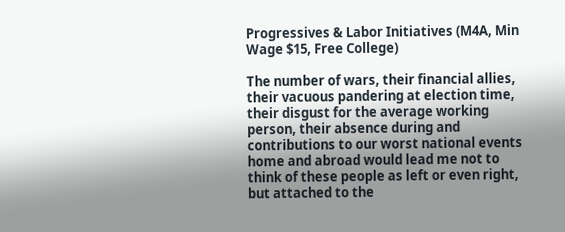Progressives & Labor Initiatives (M4A, Min Wage $15, Free College)

The number of wars, their financial allies, their vacuous pandering at election time, their disgust for the average working person, their absence during and contributions to our worst national events home and abroad would lead me not to think of these people as left or even right, but attached to the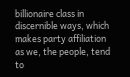billionaire class in discernible ways, which makes party affiliation as we, the people, tend to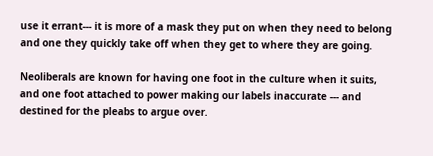use it errant--- it is more of a mask they put on when they need to belong and one they quickly take off when they get to where they are going.

Neoliberals are known for having one foot in the culture when it suits, and one foot attached to power making our labels inaccurate --- and destined for the pleabs to argue over.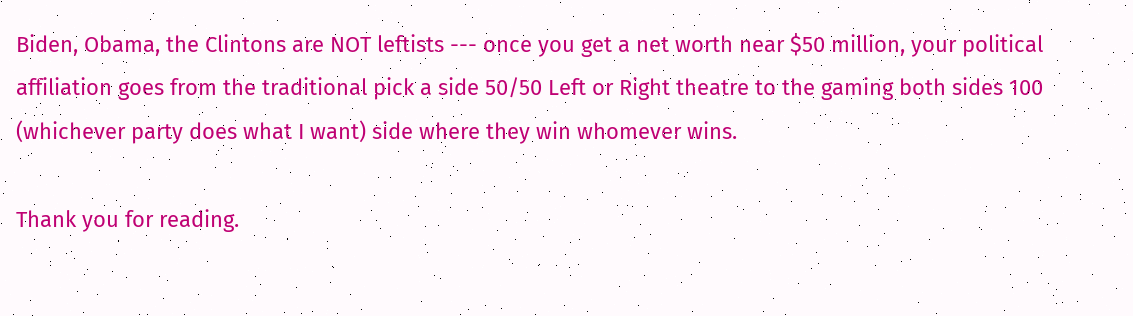Biden, Obama, the Clintons are NOT leftists --- once you get a net worth near $50 million, your political affiliation goes from the traditional pick a side 50/50 Left or Right theatre to the gaming both sides 100 (whichever party does what I want) side where they win whomever wins.

Thank you for reading.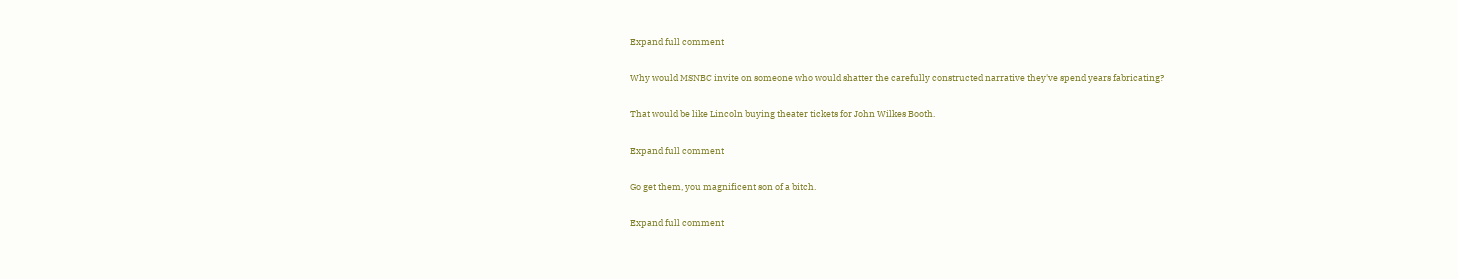Expand full comment

Why would MSNBC invite on someone who would shatter the carefully constructed narrative they've spend years fabricating?

That would be like Lincoln buying theater tickets for John Wilkes Booth.

Expand full comment

Go get them, you magnificent son of a bitch.

Expand full comment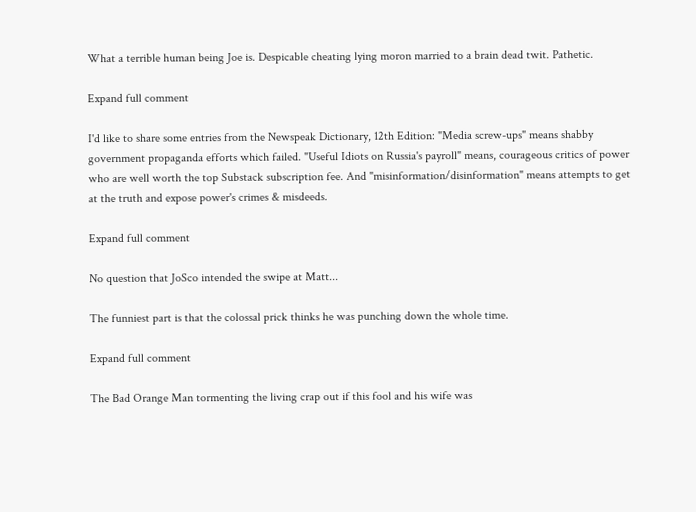What a terrible human being Joe is. Despicable cheating lying moron married to a brain dead twit. Pathetic.

Expand full comment

I'd like to share some entries from the Newspeak Dictionary, 12th Edition: "Media screw-ups" means shabby government propaganda efforts which failed. "Useful Idiots on Russia's payroll" means, courageous critics of power who are well worth the top Substack subscription fee. And "misinformation/disinformation" means attempts to get at the truth and expose power's crimes & misdeeds.

Expand full comment

No question that JoSco intended the swipe at Matt...

The funniest part is that the colossal prick thinks he was punching down the whole time.

Expand full comment

The Bad Orange Man tormenting the living crap out if this fool and his wife was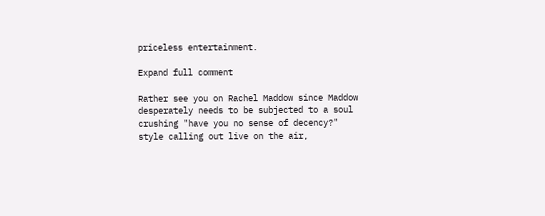priceless entertainment.

Expand full comment

Rather see you on Rachel Maddow since Maddow desperately needs to be subjected to a soul crushing "have you no sense of decency?" style calling out live on the air,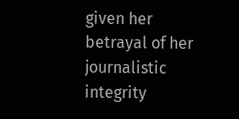given her betrayal of her journalistic integrity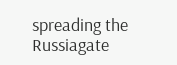spreading the Russiagate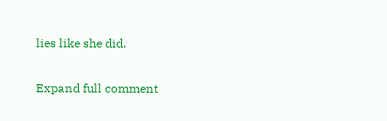lies like she did.

Expand full comment